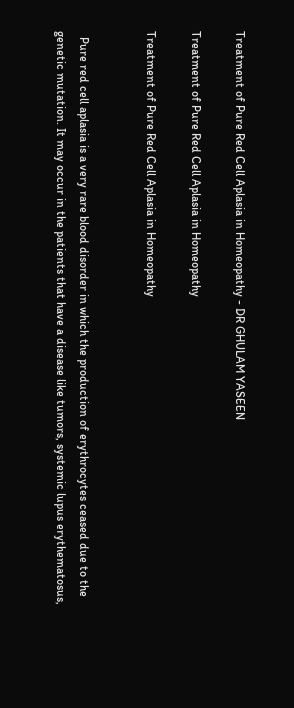Treatment of Pure Red Cell Aplasia in Homeopathy - DR GHULAM YASEEN

Treatment of Pure Red Cell Aplasia in Homeopathy

Treatment of Pure Red Cell Aplasia in Homeopathy


  Pure red cell aplasia is a very rare blood disorder in which the production of erythrocytes ceased due to the genetic mutation. It may occur in the patients that have a disease like tumors, systemic lupus erythematosus,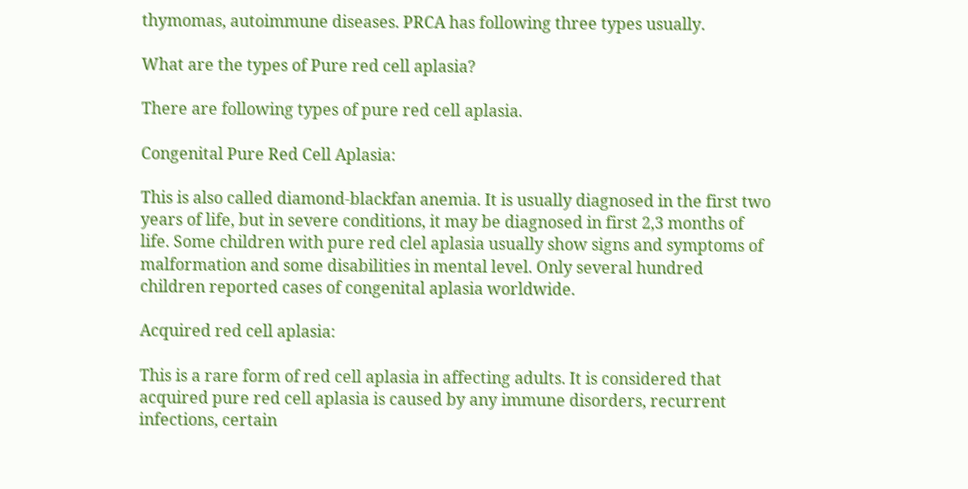thymomas, autoimmune diseases. PRCA has following three types usually.

What are the types of Pure red cell aplasia?

There are following types of pure red cell aplasia.

Congenital Pure Red Cell Aplasia:

This is also called diamond-blackfan anemia. It is usually diagnosed in the first two years of life, but in severe conditions, it may be diagnosed in first 2,3 months of life. Some children with pure red clel aplasia usually show signs and symptoms of malformation and some disabilities in mental level. Only several hundred children reported cases of congenital aplasia worldwide.

Acquired red cell aplasia:

This is a rare form of red cell aplasia in affecting adults. It is considered that acquired pure red cell aplasia is caused by any immune disorders, recurrent infections, certain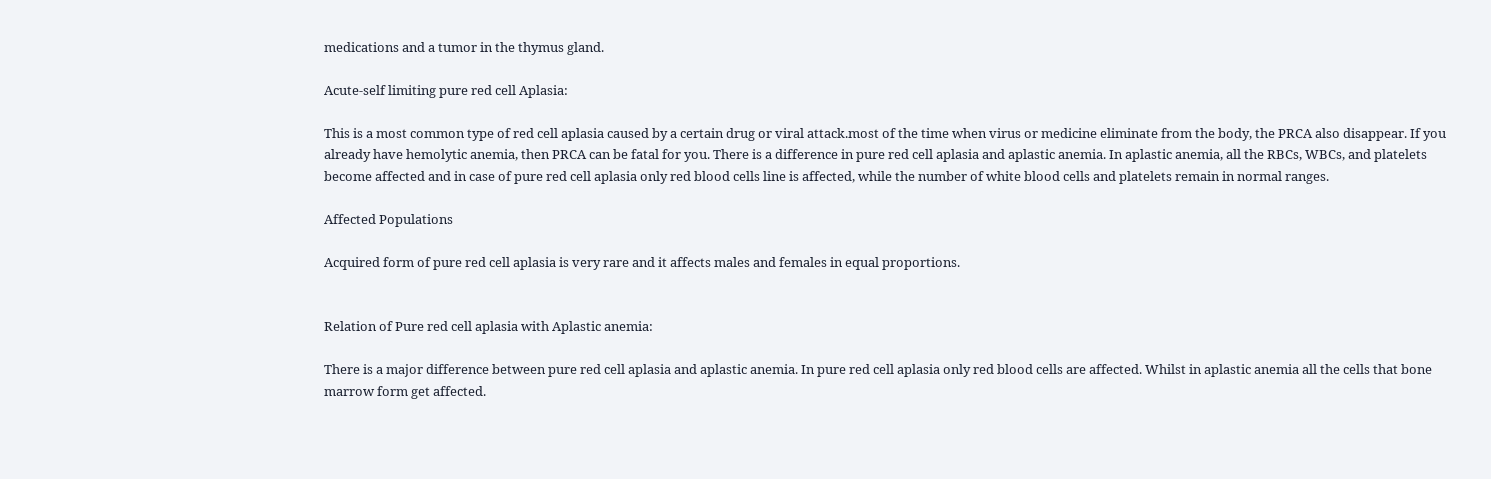medications and a tumor in the thymus gland.

Acute-self limiting pure red cell Aplasia:

This is a most common type of red cell aplasia caused by a certain drug or viral attack.most of the time when virus or medicine eliminate from the body, the PRCA also disappear. If you already have hemolytic anemia, then PRCA can be fatal for you. There is a difference in pure red cell aplasia and aplastic anemia. In aplastic anemia, all the RBCs, WBCs, and platelets become affected and in case of pure red cell aplasia only red blood cells line is affected, while the number of white blood cells and platelets remain in normal ranges.

Affected Populations

Acquired form of pure red cell aplasia is very rare and it affects males and females in equal proportions.


Relation of Pure red cell aplasia with Aplastic anemia:

There is a major difference between pure red cell aplasia and aplastic anemia. In pure red cell aplasia only red blood cells are affected. Whilst in aplastic anemia all the cells that bone marrow form get affected.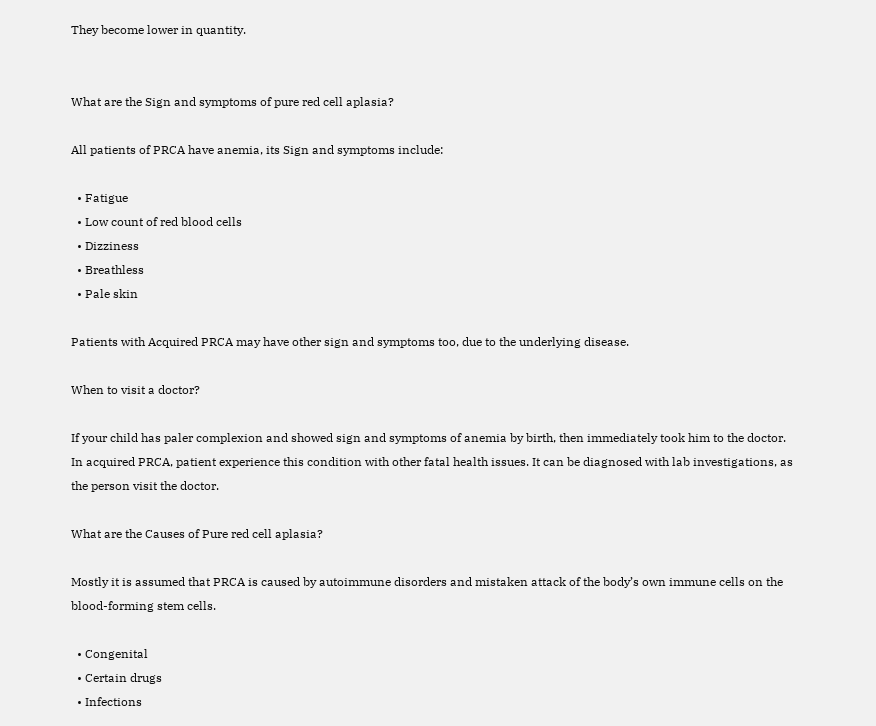They become lower in quantity.


What are the Sign and symptoms of pure red cell aplasia?

All patients of PRCA have anemia, its Sign and symptoms include:

  • Fatigue
  • Low count of red blood cells
  • Dizziness
  • Breathless
  • Pale skin

Patients with Acquired PRCA may have other sign and symptoms too, due to the underlying disease.

When to visit a doctor?

If your child has paler complexion and showed sign and symptoms of anemia by birth, then immediately took him to the doctor. In acquired PRCA, patient experience this condition with other fatal health issues. It can be diagnosed with lab investigations, as the person visit the doctor.

What are the Causes of Pure red cell aplasia?

Mostly it is assumed that PRCA is caused by autoimmune disorders and mistaken attack of the body’s own immune cells on the blood-forming stem cells.

  • Congenital
  • Certain drugs
  • Infections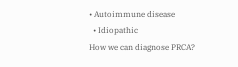• Autoimmune disease
  • Idiopathic
How we can diagnose PRCA?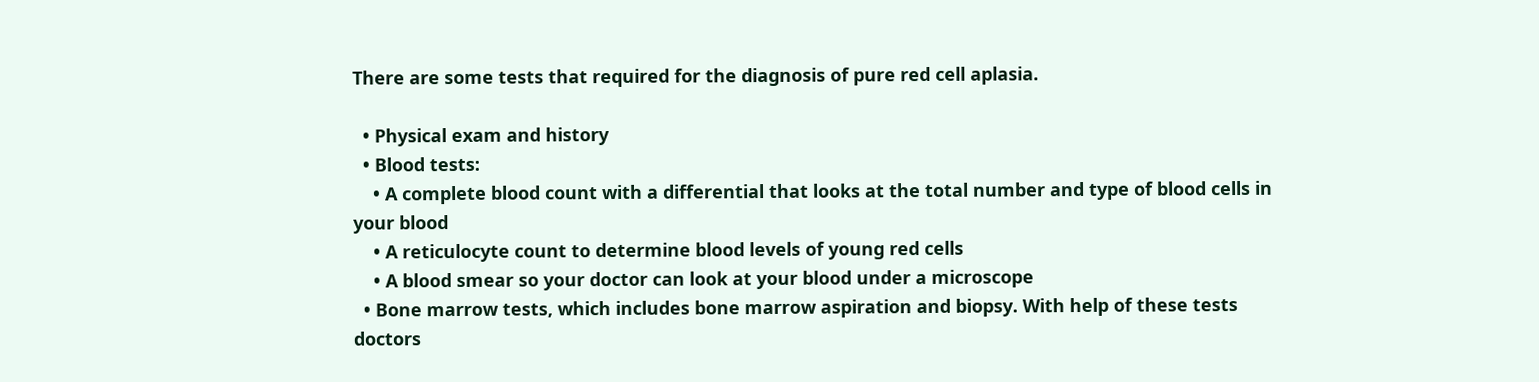There are some tests that required for the diagnosis of pure red cell aplasia.

  • Physical exam and history
  • Blood tests:
    • A complete blood count with a differential that looks at the total number and type of blood cells in your blood
    • A reticulocyte count to determine blood levels of young red cells
    • A blood smear so your doctor can look at your blood under a microscope
  • Bone marrow tests, which includes bone marrow aspiration and biopsy. With help of these tests doctors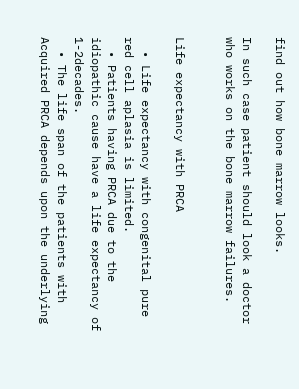find out how bone marrow looks.

In such case patient should look a doctor who works on the bone marrow failures.


Life expectancy with PRCA

  • Life expectancy with congenital pure red cell aplasia is limited.
  • Patients having PRCA due to the idiopathic cause have a life expectancy of 1-2decades.
  • The life span of the patients with Acquired PRCA depends upon the underlying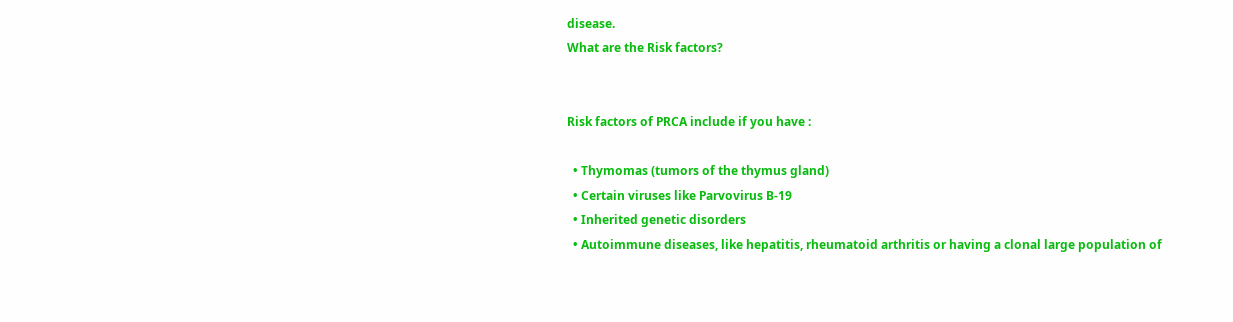disease.
What are the Risk factors?


Risk factors of PRCA include if you have :

  • Thymomas (tumors of the thymus gland)
  • Certain viruses like Parvovirus B-19
  • Inherited genetic disorders
  • Autoimmune diseases, like hepatitis, rheumatoid arthritis or having a clonal large population of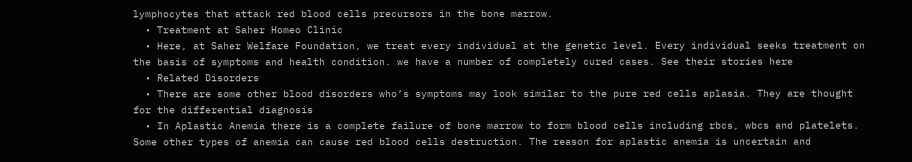lymphocytes that attack red blood cells precursors in the bone marrow.
  • Treatment at Saher Homeo Clinic
  • Here, at Saher Welfare Foundation, we treat every individual at the genetic level. Every individual seeks treatment on the basis of symptoms and health condition. we have a number of completely cured cases. See their stories here
  • Related Disorders
  • There are some other blood disorders who’s symptoms may look similar to the pure red cells aplasia. They are thought for the differential diagnosis
  • In Aplastic Anemia there is a complete failure of bone marrow to form blood cells including rbcs, wbcs and platelets. Some other types of anemia can cause red blood cells destruction. The reason for aplastic anemia is uncertain and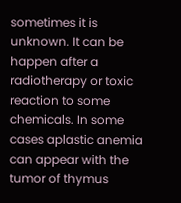sometimes it is unknown. It can be happen after a radiotherapy or toxic reaction to some chemicals. In some cases aplastic anemia can appear with the tumor of thymus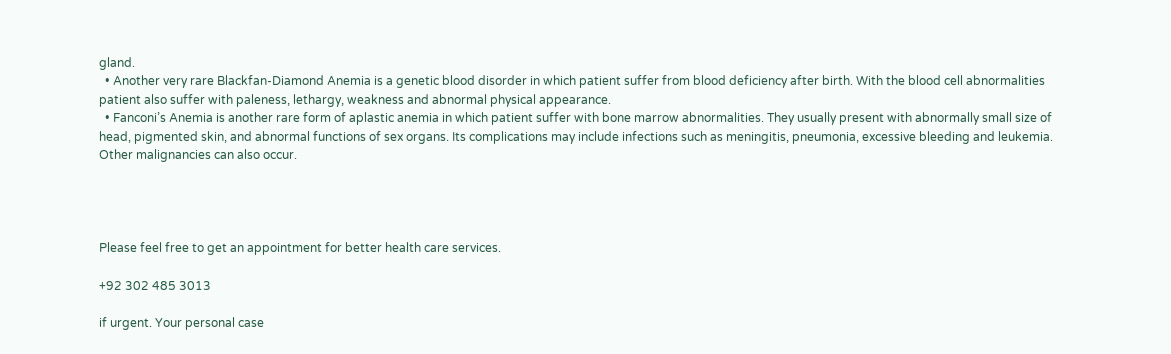gland.
  • Another very rare Blackfan-Diamond Anemia is a genetic blood disorder in which patient suffer from blood deficiency after birth. With the blood cell abnormalities patient also suffer with paleness, lethargy, weakness and abnormal physical appearance.
  • Fanconi’s Anemia is another rare form of aplastic anemia in which patient suffer with bone marrow abnormalities. They usually present with abnormally small size of head, pigmented skin, and abnormal functions of sex organs. Its complications may include infections such as meningitis, pneumonia, excessive bleeding and leukemia. Other malignancies can also occur.




Please feel free to get an appointment for better health care services.

+92 302 485 3013

if urgent. Your personal case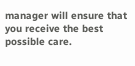manager will ensure that you receive the best possible care.